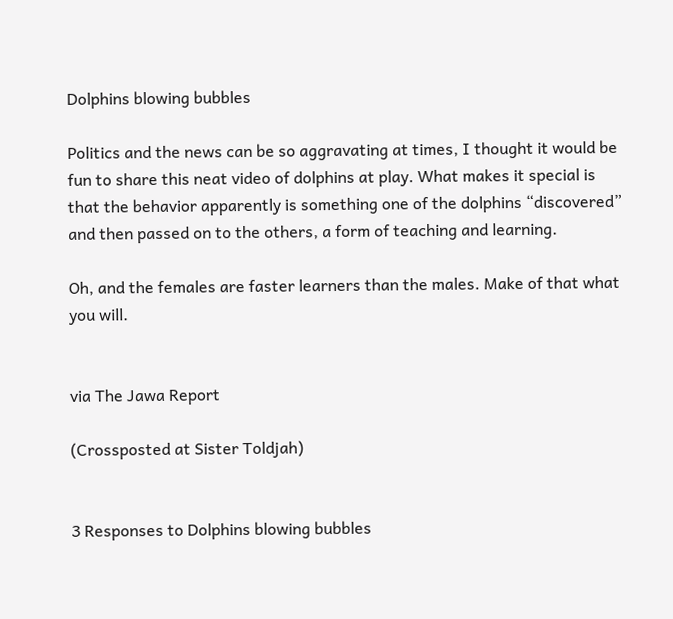Dolphins blowing bubbles

Politics and the news can be so aggravating at times, I thought it would be fun to share this neat video of dolphins at play. What makes it special is that the behavior apparently is something one of the dolphins “discovered” and then passed on to the others, a form of teaching and learning.

Oh, and the females are faster learners than the males. Make of that what you will.


via The Jawa Report

(Crossposted at Sister Toldjah)


3 Responses to Dolphins blowing bubbles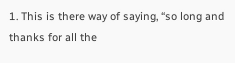1. This is there way of saying, “so long and thanks for all the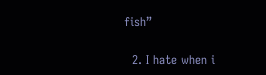fish”

  2. I hate when i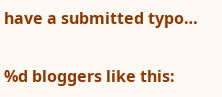have a submitted typo…

%d bloggers like this: